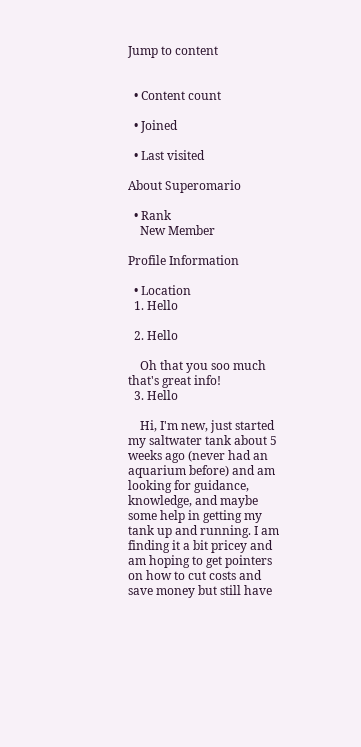Jump to content


  • Content count

  • Joined

  • Last visited

About Superomario

  • Rank
    New Member

Profile Information

  • Location
  1. Hello

  2. Hello

    Oh that you soo much that's great info!
  3. Hello

    Hi, I'm new, just started my saltwater tank about 5 weeks ago (never had an aquarium before) and am looking for guidance, knowledge, and maybe some help in getting my tank up and running. I am finding it a bit pricey and am hoping to get pointers on how to cut costs and save money but still have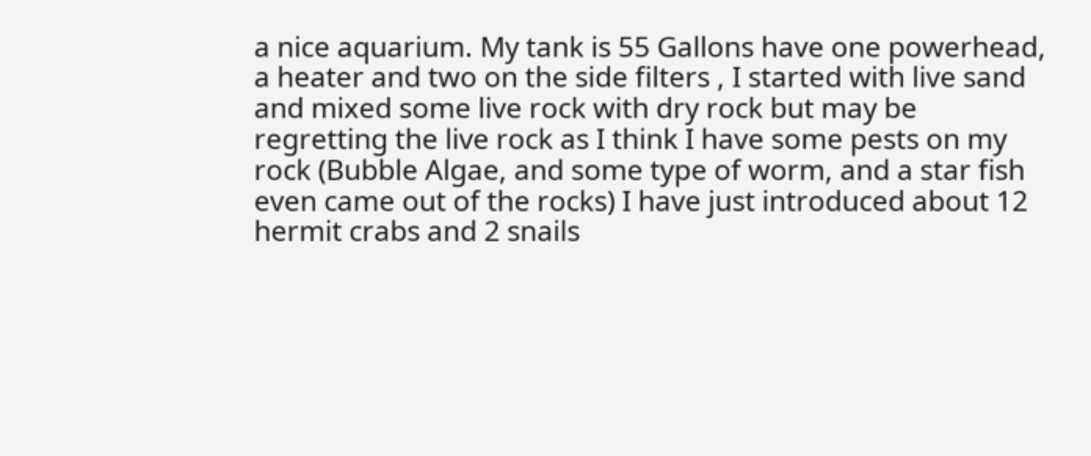a nice aquarium. My tank is 55 Gallons have one powerhead, a heater and two on the side filters , I started with live sand and mixed some live rock with dry rock but may be regretting the live rock as I think I have some pests on my rock (Bubble Algae, and some type of worm, and a star fish even came out of the rocks) I have just introduced about 12 hermit crabs and 2 snails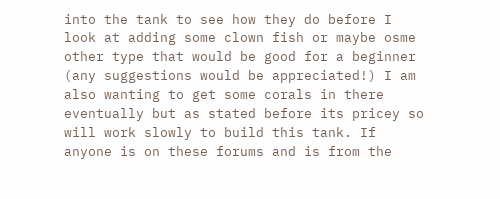into the tank to see how they do before I look at adding some clown fish or maybe osme other type that would be good for a beginner (any suggestions would be appreciated!) I am also wanting to get some corals in there eventually but as stated before its pricey so will work slowly to build this tank. If anyone is on these forums and is from the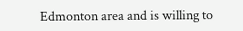Edmonton area and is willing to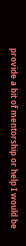provide a bit of mentorship or help I would be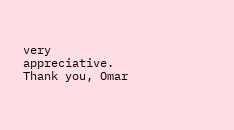very appreciative. Thank you, Omar